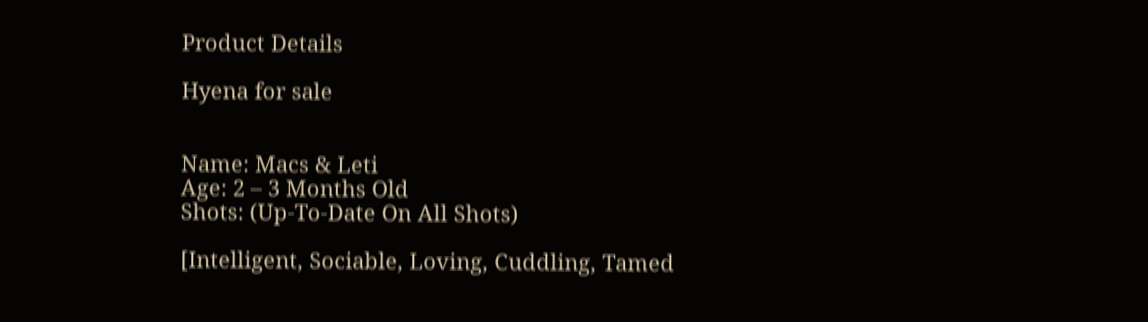Product Details

Hyena for sale


Name: Macs & Leti
Age: 2 – 3 Months Old
Shots: (Up-To-Date On All Shots)

[Intelligent, Sociable, Loving, Cuddling, Tamed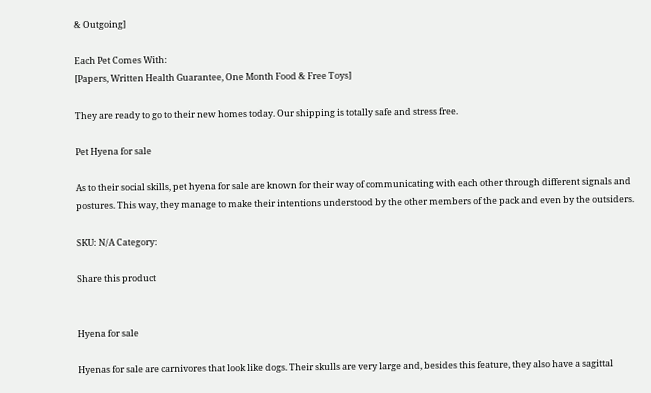& Outgoing]

Each Pet Comes With:
[Papers, Written Health Guarantee, One Month Food & Free Toys]

They are ready to go to their new homes today. Our shipping is totally safe and stress free.

Pet Hyena for sale

As to their social skills, pet hyena for sale are known for their way of communicating with each other through different signals and postures. This way, they manage to make their intentions understood by the other members of the pack and even by the outsiders.

SKU: N/A Category:

Share this product


Hyena for sale

Hyenas for sale are carnivores that look like dogs. Their skulls are very large and, besides this feature, they also have a sagittal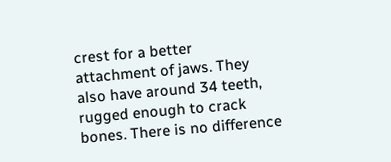crest for a better attachment of jaws. They also have around 34 teeth, rugged enough to crack bones. There is no difference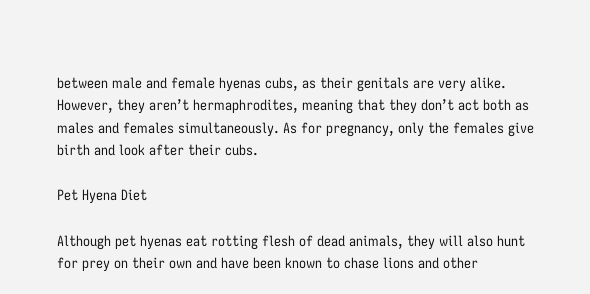between male and female hyenas cubs, as their genitals are very alike. However, they aren’t hermaphrodites, meaning that they don’t act both as males and females simultaneously. As for pregnancy, only the females give birth and look after their cubs.

Pet Hyena Diet

Although pet hyenas eat rotting flesh of dead animals, they will also hunt for prey on their own and have been known to chase lions and other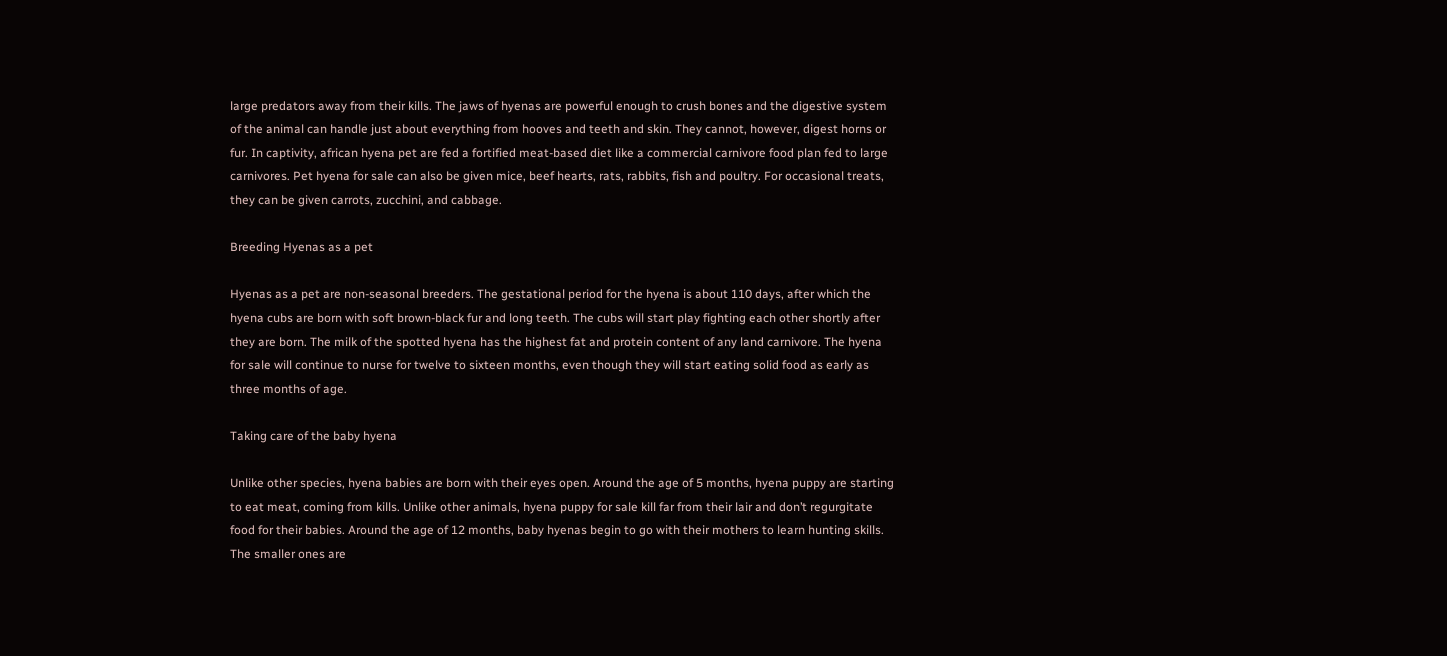large predators away from their kills. The jaws of hyenas are powerful enough to crush bones and the digestive system of the animal can handle just about everything from hooves and teeth and skin. They cannot, however, digest horns or fur. In captivity, african hyena pet are fed a fortified meat-based diet like a commercial carnivore food plan fed to large carnivores. Pet hyena for sale can also be given mice, beef hearts, rats, rabbits, fish and poultry. For occasional treats, they can be given carrots, zucchini, and cabbage.

Breeding Hyenas as a pet

Hyenas as a pet are non-seasonal breeders. The gestational period for the hyena is about 110 days, after which the hyena cubs are born with soft brown-black fur and long teeth. The cubs will start play fighting each other shortly after they are born. The milk of the spotted hyena has the highest fat and protein content of any land carnivore. The hyena for sale will continue to nurse for twelve to sixteen months, even though they will start eating solid food as early as three months of age.

Taking care of the baby hyena

Unlike other species, hyena babies are born with their eyes open. Around the age of 5 months, hyena puppy are starting to eat meat, coming from kills. Unlike other animals, hyena puppy for sale kill far from their lair and don’t regurgitate food for their babies. Around the age of 12 months, baby hyenas begin to go with their mothers to learn hunting skills. The smaller ones are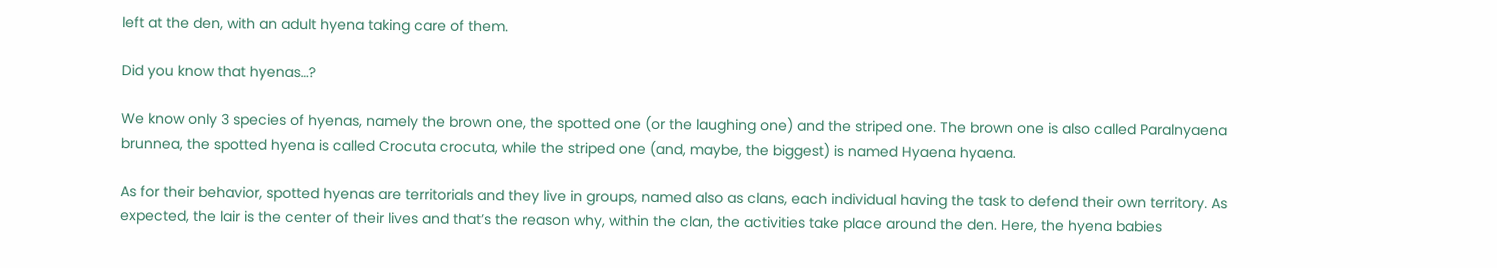left at the den, with an adult hyena taking care of them.

Did you know that hyenas…?

We know only 3 species of hyenas, namely the brown one, the spotted one (or the laughing one) and the striped one. The brown one is also called Paralnyaena brunnea, the spotted hyena is called Crocuta crocuta, while the striped one (and, maybe, the biggest) is named Hyaena hyaena.

As for their behavior, spotted hyenas are territorials and they live in groups, named also as clans, each individual having the task to defend their own territory. As expected, the lair is the center of their lives and that’s the reason why, within the clan, the activities take place around the den. Here, the hyena babies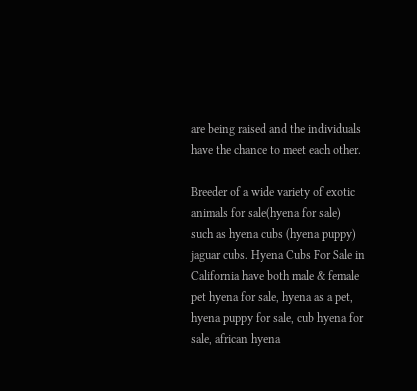are being raised and the individuals have the chance to meet each other.

Breeder of a wide variety of exotic animals for sale(hyena for sale) such as hyena cubs (hyena puppy) jaguar cubs. Hyena Cubs For Sale in California have both male & female pet hyena for sale, hyena as a pet, hyena puppy for sale, cub hyena for sale, african hyena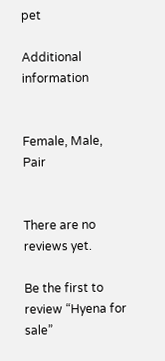pet

Additional information


Female, Male, Pair


There are no reviews yet.

Be the first to review “Hyena for sale”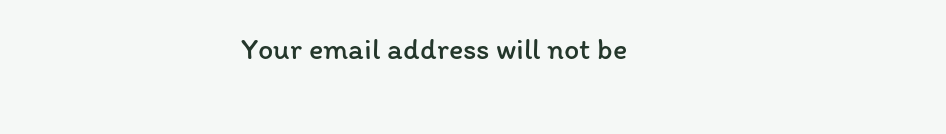Your email address will not be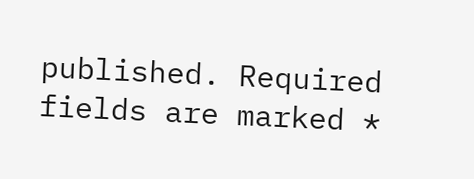published. Required fields are marked *